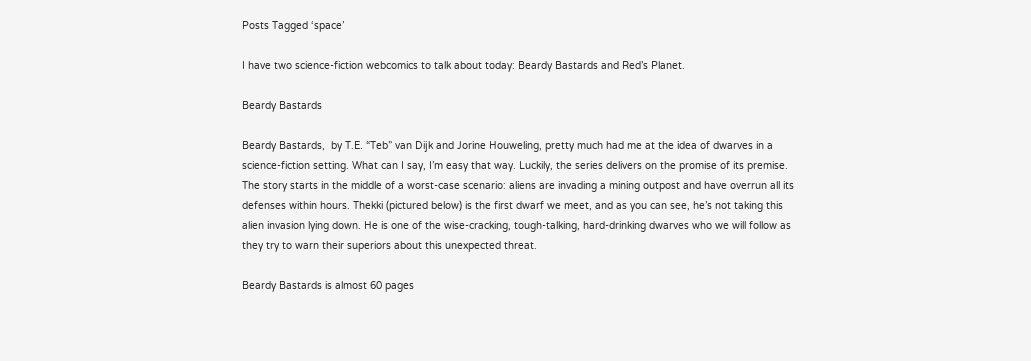Posts Tagged ‘space’

I have two science-fiction webcomics to talk about today: Beardy Bastards and Red’s Planet.

Beardy Bastards

Beardy Bastards,  by T.E. “Teb” van Dijk and Jorine Houweling, pretty much had me at the idea of dwarves in a science-fiction setting. What can I say, I’m easy that way. Luckily, the series delivers on the promise of its premise. The story starts in the middle of a worst-case scenario: aliens are invading a mining outpost and have overrun all its defenses within hours. Thekki (pictured below) is the first dwarf we meet, and as you can see, he’s not taking this alien invasion lying down. He is one of the wise-cracking, tough-talking, hard-drinking dwarves who we will follow as they try to warn their superiors about this unexpected threat.

Beardy Bastards is almost 60 pages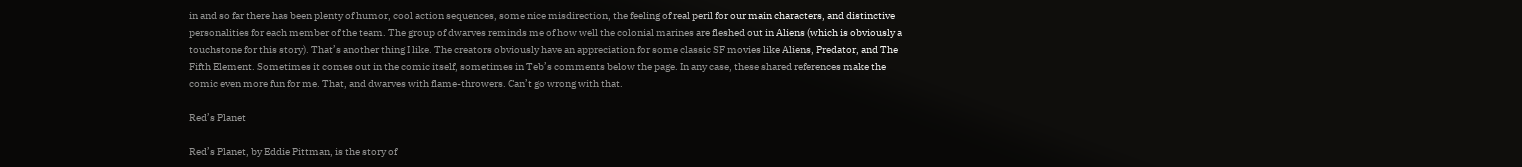in and so far there has been plenty of humor, cool action sequences, some nice misdirection, the feeling of real peril for our main characters, and distinctive personalities for each member of the team. The group of dwarves reminds me of how well the colonial marines are fleshed out in Aliens (which is obviously a touchstone for this story). That’s another thing I like. The creators obviously have an appreciation for some classic SF movies like Aliens, Predator, and The Fifth Element. Sometimes it comes out in the comic itself, sometimes in Teb’s comments below the page. In any case, these shared references make the comic even more fun for me. That, and dwarves with flame-throwers. Can’t go wrong with that.

Red’s Planet

Red’s Planet, by Eddie Pittman, is the story of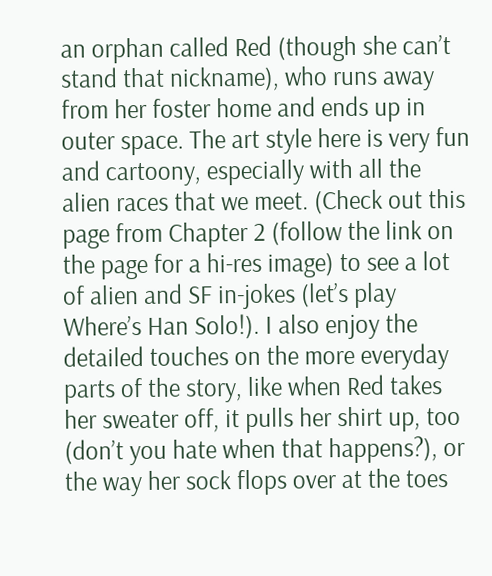an orphan called Red (though she can’t stand that nickname), who runs away from her foster home and ends up in outer space. The art style here is very fun and cartoony, especially with all the alien races that we meet. (Check out this page from Chapter 2 (follow the link on the page for a hi-res image) to see a lot of alien and SF in-jokes (let’s play Where’s Han Solo!). I also enjoy the detailed touches on the more everyday parts of the story, like when Red takes her sweater off, it pulls her shirt up, too (don’t you hate when that happens?), or the way her sock flops over at the toes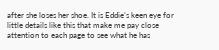after she loses her shoe. It is Eddie’s keen eye for little details like this that make me pay close attention to each page to see what he has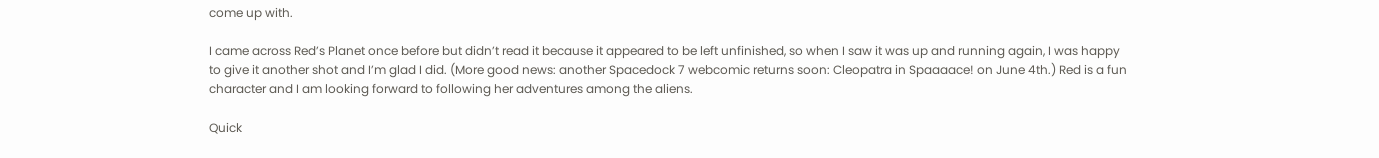come up with.

I came across Red’s Planet once before but didn’t read it because it appeared to be left unfinished, so when I saw it was up and running again, I was happy to give it another shot and I’m glad I did. (More good news: another Spacedock 7 webcomic returns soon: Cleopatra in Spaaaace! on June 4th.) Red is a fun character and I am looking forward to following her adventures among the aliens.

Quick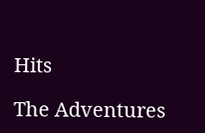Hits

The Adventures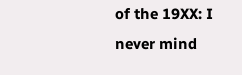of the 19XX: I never mind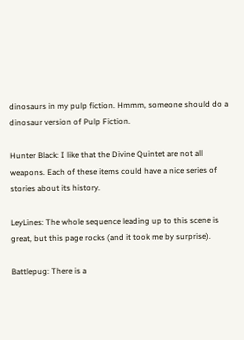dinosaurs in my pulp fiction. Hmmm, someone should do a dinosaur version of Pulp Fiction.

Hunter Black: I like that the Divine Quintet are not all weapons. Each of these items could have a nice series of stories about its history.

LeyLines: The whole sequence leading up to this scene is great, but this page rocks (and it took me by surprise).

Battlepug: There is a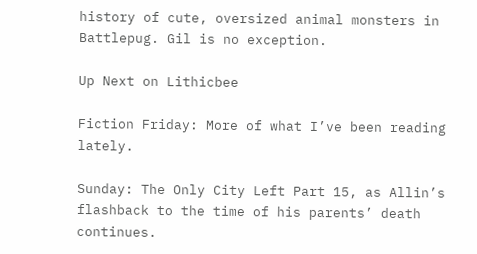history of cute, oversized animal monsters in Battlepug. Gil is no exception.

Up Next on Lithicbee

Fiction Friday: More of what I’ve been reading lately.

Sunday: The Only City Left Part 15, as Allin’s flashback to the time of his parents’ death continues.